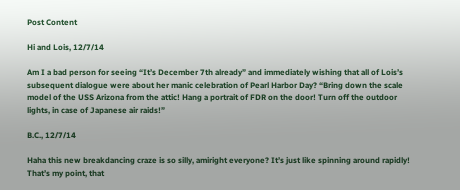Post Content

Hi and Lois, 12/7/14

Am I a bad person for seeing “It’s December 7th already” and immediately wishing that all of Lois’s subsequent dialogue were about her manic celebration of Pearl Harbor Day? “Bring down the scale model of the USS Arizona from the attic! Hang a portrait of FDR on the door! Turn off the outdoor lights, in case of Japanese air raids!”

B.C., 12/7/14

Haha this new breakdancing craze is so silly, amiright everyone? It’s just like spinning around rapidly! That’s my point, that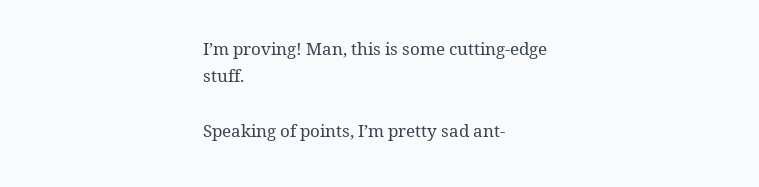I’m proving! Man, this is some cutting-edge stuff.

Speaking of points, I’m pretty sad ant-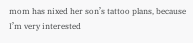mom has nixed her son’s tattoo plans, because I’m very interested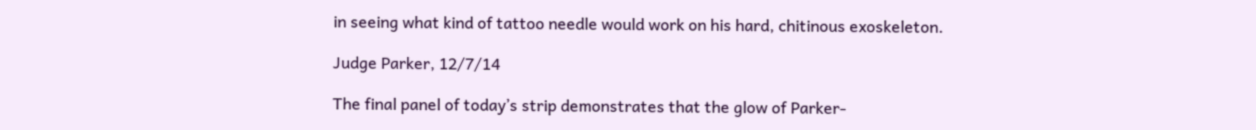in seeing what kind of tattoo needle would work on his hard, chitinous exoskeleton.

Judge Parker, 12/7/14

The final panel of today’s strip demonstrates that the glow of Parker-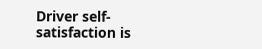Driver self-satisfaction is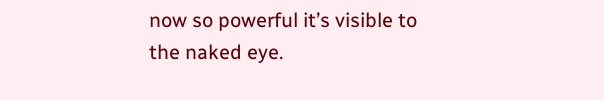now so powerful it’s visible to the naked eye.